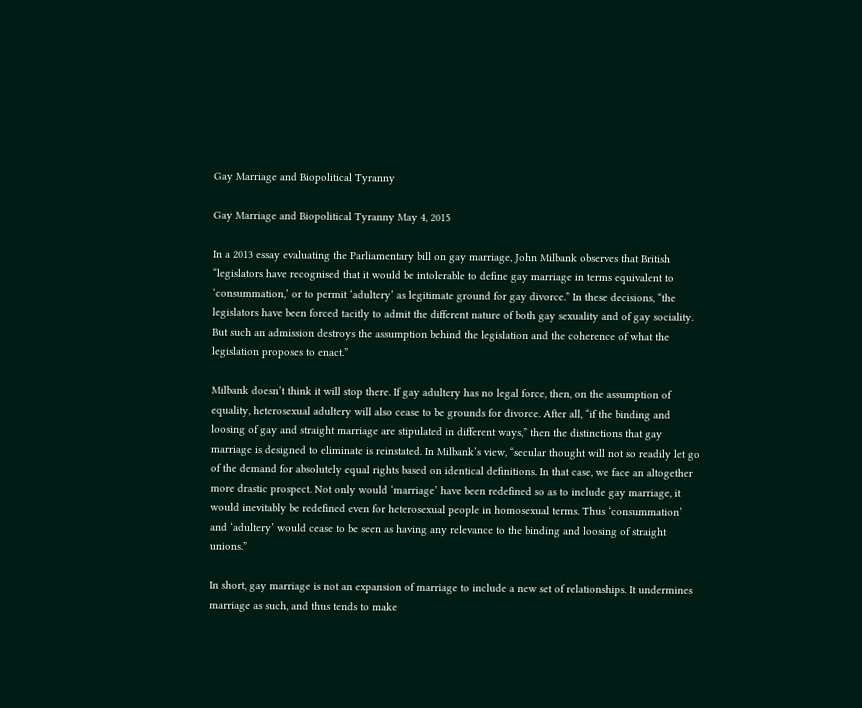Gay Marriage and Biopolitical Tyranny

Gay Marriage and Biopolitical Tyranny May 4, 2015

In a 2013 essay evaluating the Parliamentary bill on gay marriage, John Milbank observes that British “legislators have recognised that it would be intolerable to define gay marriage in terms equivalent to ‘consummation,’ or to permit ‘adultery’ as legitimate ground for gay divorce.” In these decisions, “the legislators have been forced tacitly to admit the different nature of both gay sexuality and of gay sociality. But such an admission destroys the assumption behind the legislation and the coherence of what the legislation proposes to enact.”

Milbank doesn’t think it will stop there. If gay adultery has no legal force, then, on the assumption of equality, heterosexual adultery will also cease to be grounds for divorce. After all, “if the binding and loosing of gay and straight marriage are stipulated in different ways,” then the distinctions that gay marriage is designed to eliminate is reinstated. In Milbank’s view, “secular thought will not so readily let go of the demand for absolutely equal rights based on identical definitions. In that case, we face an altogether more drastic prospect. Not only would ‘marriage’ have been redefined so as to include gay marriage, it would inevitably be redefined even for heterosexual people in homosexual terms. Thus ‘consummation’ and ‘adultery’ would cease to be seen as having any relevance to the binding and loosing of straight unions.”

In short, gay marriage is not an expansion of marriage to include a new set of relationships. It undermines marriage as such, and thus tends to make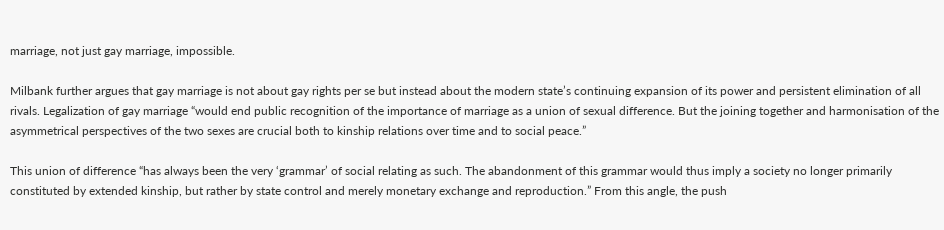marriage, not just gay marriage, impossible.

Milbank further argues that gay marriage is not about gay rights per se but instead about the modern state’s continuing expansion of its power and persistent elimination of all rivals. Legalization of gay marriage “would end public recognition of the importance of marriage as a union of sexual difference. But the joining together and harmonisation of the asymmetrical perspectives of the two sexes are crucial both to kinship relations over time and to social peace.”

This union of difference “has always been the very ‘grammar’ of social relating as such. The abandonment of this grammar would thus imply a society no longer primarily constituted by extended kinship, but rather by state control and merely monetary exchange and reproduction.” From this angle, the push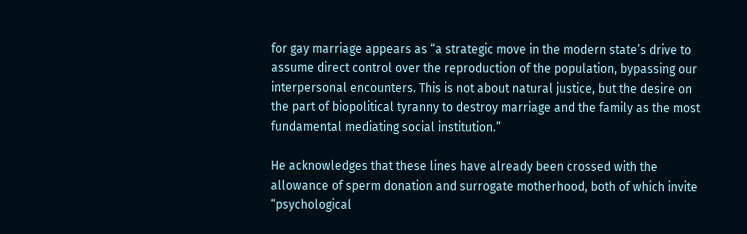for gay marriage appears as “a strategic move in the modern state’s drive to assume direct control over the reproduction of the population, bypassing our interpersonal encounters. This is not about natural justice, but the desire on the part of biopolitical tyranny to destroy marriage and the family as the most fundamental mediating social institution.”

He acknowledges that these lines have already been crossed with the allowance of sperm donation and surrogate motherhood, both of which invite “psychological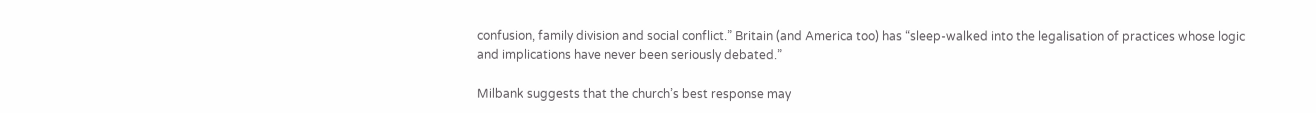confusion, family division and social conflict.” Britain (and America too) has “sleep-walked into the legalisation of practices whose logic and implications have never been seriously debated.”

Milbank suggests that the church’s best response may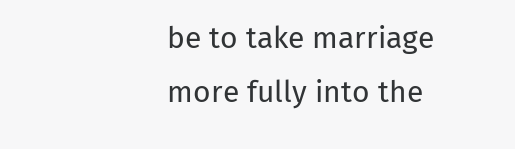be to take marriage more fully into the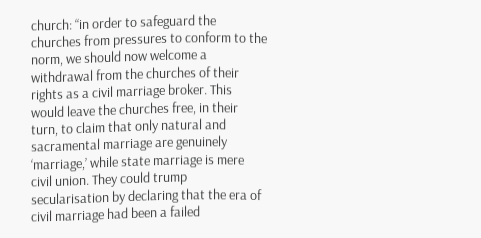church: “in order to safeguard the churches from pressures to conform to the norm, we should now welcome a withdrawal from the churches of their rights as a civil marriage broker. This would leave the churches free, in their turn, to claim that only natural and sacramental marriage are genuinely ‘marriage,’ while state marriage is mere civil union. They could trump secularisation by declaring that the era of civil marriage had been a failed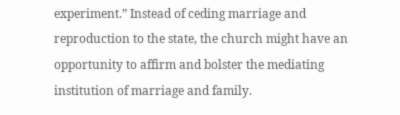experiment.” Instead of ceding marriage and reproduction to the state, the church might have an opportunity to affirm and bolster the mediating institution of marriage and family.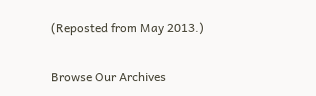(Reposted from May 2013.)

Browse Our Archives